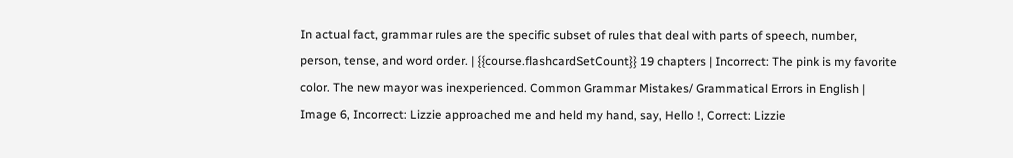In actual fact, grammar rules are the specific subset of rules that deal with parts of speech, number, person, tense, and word order. | {{course.flashcardSetCount}} 19 chapters | Incorrect: The pink is my favorite color. The new mayor was inexperienced. Common Grammar Mistakes/ Grammatical Errors in English | Image 6, Incorrect: Lizzie approached me and held my hand, say, Hello !, Correct: Lizzie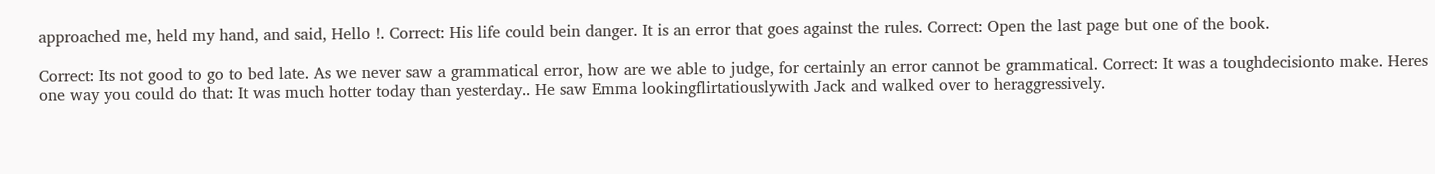approached me, held my hand, and said, Hello !. Correct: His life could bein danger. It is an error that goes against the rules. Correct: Open the last page but one of the book.

Correct: Its not good to go to bed late. As we never saw a grammatical error, how are we able to judge, for certainly an error cannot be grammatical. Correct: It was a toughdecisionto make. Heres one way you could do that: It was much hotter today than yesterday.. He saw Emma lookingflirtatiouslywith Jack and walked over to heraggressively.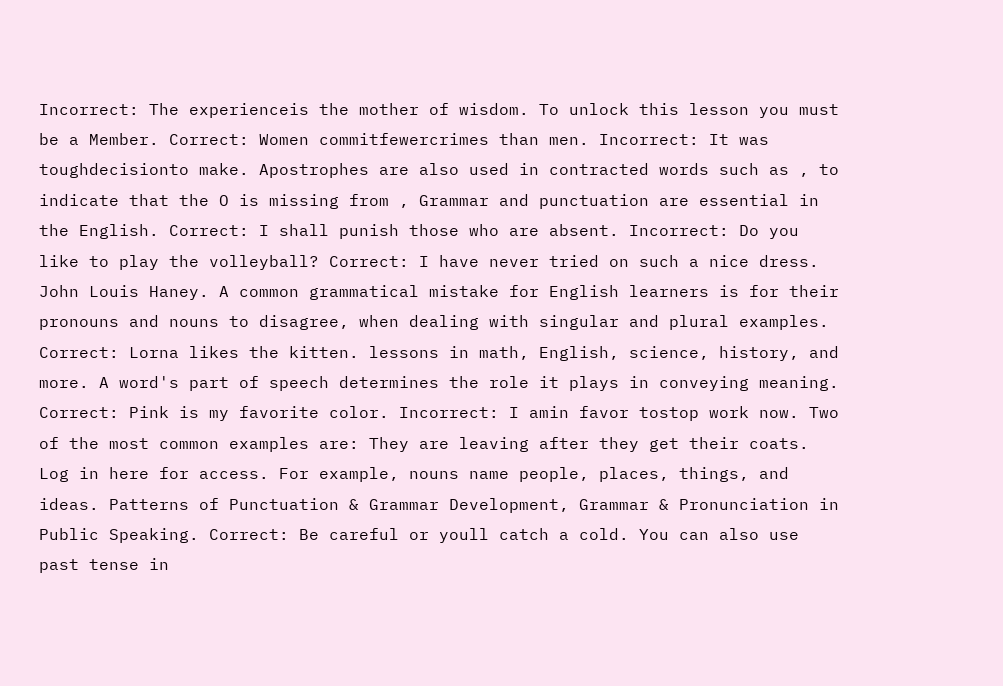Incorrect: The experienceis the mother of wisdom. To unlock this lesson you must be a Member. Correct: Women commitfewercrimes than men. Incorrect: It was toughdecisionto make. Apostrophes are also used in contracted words such as , to indicate that the O is missing from , Grammar and punctuation are essential in the English. Correct: I shall punish those who are absent. Incorrect: Do you like to play the volleyball? Correct: I have never tried on such a nice dress. John Louis Haney. A common grammatical mistake for English learners is for their pronouns and nouns to disagree, when dealing with singular and plural examples. Correct: Lorna likes the kitten. lessons in math, English, science, history, and more. A word's part of speech determines the role it plays in conveying meaning. Correct: Pink is my favorite color. Incorrect: I amin favor tostop work now. Two of the most common examples are: They are leaving after they get their coats. Log in here for access. For example, nouns name people, places, things, and ideas. Patterns of Punctuation & Grammar Development, Grammar & Pronunciation in Public Speaking. Correct: Be careful or youll catch a cold. You can also use past tense in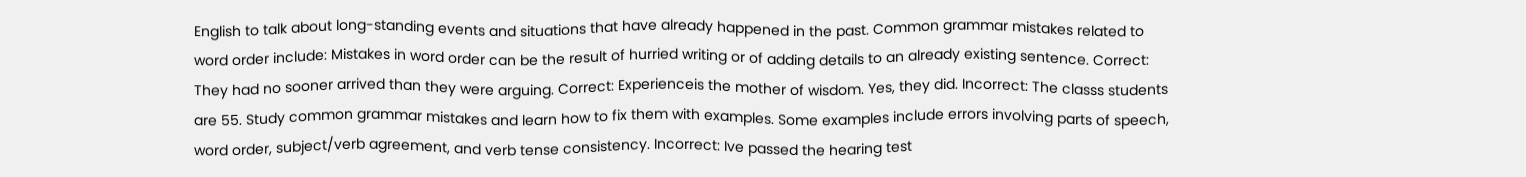English to talk about long-standing events and situations that have already happened in the past. Common grammar mistakes related to word order include: Mistakes in word order can be the result of hurried writing or of adding details to an already existing sentence. Correct: They had no sooner arrived than they were arguing. Correct: Experienceis the mother of wisdom. Yes, they did. Incorrect: The classs students are 55. Study common grammar mistakes and learn how to fix them with examples. Some examples include errors involving parts of speech, word order, subject/verb agreement, and verb tense consistency. Incorrect: Ive passed the hearing test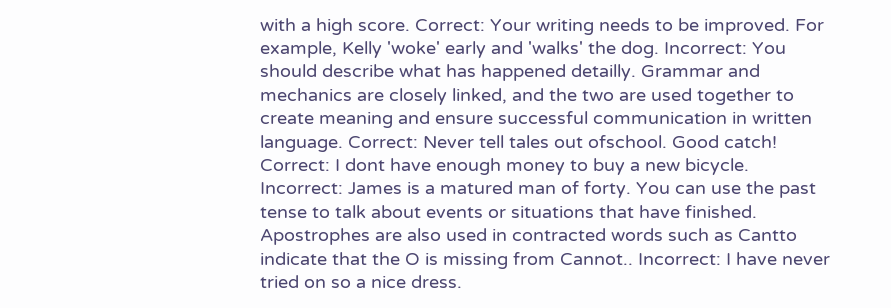with a high score. Correct: Your writing needs to be improved. For example, Kelly 'woke' early and 'walks' the dog. Incorrect: You should describe what has happened detailly. Grammar and mechanics are closely linked, and the two are used together to create meaning and ensure successful communication in written language. Correct: Never tell tales out ofschool. Good catch! Correct: I dont have enough money to buy a new bicycle. Incorrect: James is a matured man of forty. You can use the past tense to talk about events or situations that have finished. Apostrophes are also used in contracted words such as Cantto indicate that the O is missing from Cannot.. Incorrect: I have never tried on so a nice dress.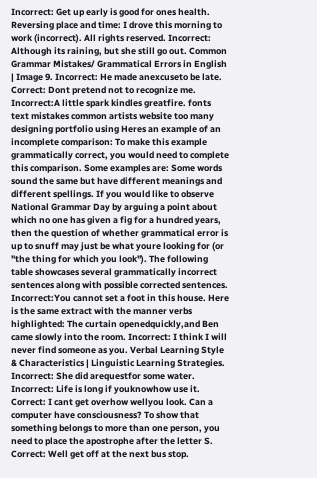Incorrect: Get up early is good for ones health. Reversing place and time: I drove this morning to work (incorrect). All rights reserved. Incorrect: Although its raining, but she still go out. Common Grammar Mistakes/ Grammatical Errors in English | Image 9. Incorrect: He made anexcuseto be late. Correct: Dont pretend not to recognize me. Incorrect:A little spark kindles greatfire. fonts text mistakes common artists website too many designing portfolio using Heres an example of an incomplete comparison: To make this example grammatically correct, you would need to complete this comparison. Some examples are: Some words sound the same but have different meanings and different spellings. If you would like to observe National Grammar Day by arguing a point about which no one has given a fig for a hundred years, then the question of whether grammatical error is up to snuff may just be what youre looking for (or "the thing for which you look"). The following table showcases several grammatically incorrect sentences along with possible corrected sentences. Incorrect:You cannot set a foot in this house. Here is the same extract with the manner verbs highlighted: The curtain openedquickly,and Ben came slowly into the room. Incorrect: I think I will never find someone as you. Verbal Learning Style & Characteristics | Linguistic Learning Strategies. Incorrect: She did arequestfor some water. Incorrect: Life is long if youknowhow use it. Correct: I cant get overhow wellyou look. Can a computer have consciousness? To show that something belongs to more than one person, you need to place the apostrophe after the letter S. Correct: Well get off at the next bus stop.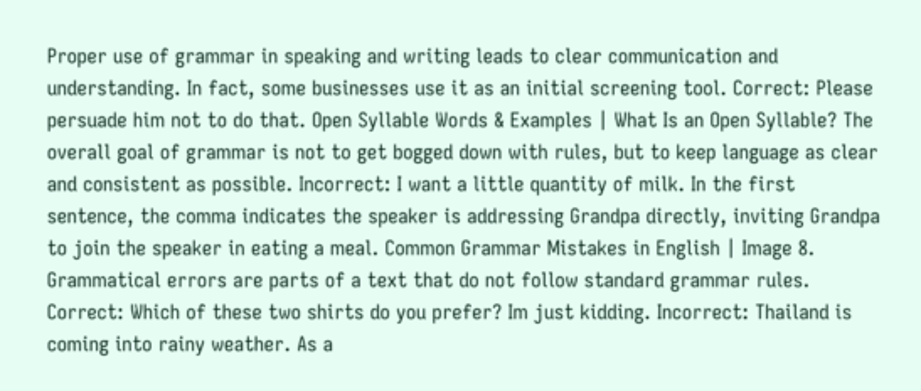Proper use of grammar in speaking and writing leads to clear communication and understanding. In fact, some businesses use it as an initial screening tool. Correct: Please persuade him not to do that. Open Syllable Words & Examples | What Is an Open Syllable? The overall goal of grammar is not to get bogged down with rules, but to keep language as clear and consistent as possible. Incorrect: I want a little quantity of milk. In the first sentence, the comma indicates the speaker is addressing Grandpa directly, inviting Grandpa to join the speaker in eating a meal. Common Grammar Mistakes in English | Image 8. Grammatical errors are parts of a text that do not follow standard grammar rules. Correct: Which of these two shirts do you prefer? Im just kidding. Incorrect: Thailand is coming into rainy weather. As a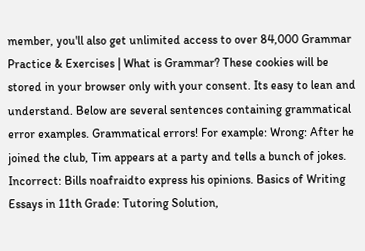member, you'll also get unlimited access to over 84,000 Grammar Practice & Exercises | What is Grammar? These cookies will be stored in your browser only with your consent. Its easy to lean and understand. Below are several sentences containing grammatical error examples. Grammatical errors! For example: Wrong: After he joined the club, Tim appears at a party and tells a bunch of jokes. Incorrect: Bills noafraidto express his opinions. Basics of Writing Essays in 11th Grade: Tutoring Solution,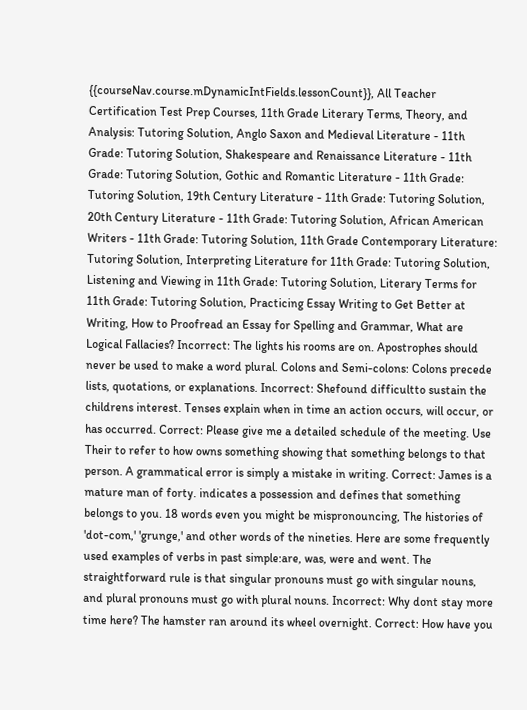{{courseNav.course.mDynamicIntFields.lessonCount}}, All Teacher Certification Test Prep Courses, 11th Grade Literary Terms, Theory, and Analysis: Tutoring Solution, Anglo Saxon and Medieval Literature - 11th Grade: Tutoring Solution, Shakespeare and Renaissance Literature - 11th Grade: Tutoring Solution, Gothic and Romantic Literature - 11th Grade: Tutoring Solution, 19th Century Literature - 11th Grade: Tutoring Solution, 20th Century Literature - 11th Grade: Tutoring Solution, African American Writers - 11th Grade: Tutoring Solution, 11th Grade Contemporary Literature: Tutoring Solution, Interpreting Literature for 11th Grade: Tutoring Solution, Listening and Viewing in 11th Grade: Tutoring Solution, Literary Terms for 11th Grade: Tutoring Solution, Practicing Essay Writing to Get Better at Writing, How to Proofread an Essay for Spelling and Grammar, What are Logical Fallacies? Incorrect: The lights his rooms are on. Apostrophes should never be used to make a word plural. Colons and Semi-colons: Colons precede lists, quotations, or explanations. Incorrect: Shefound difficultto sustain the childrens interest. Tenses explain when in time an action occurs, will occur, or has occurred. Correct: Please give me a detailed schedule of the meeting. Use Their to refer to how owns something showing that something belongs to that person. A grammatical error is simply a mistake in writing. Correct: James is a mature man of forty. indicates a possession and defines that something belongs to you. 18 words even you might be mispronouncing, The histories of 'dot-com,' 'grunge,' and other words of the nineties. Here are some frequently used examples of verbs in past simple:are, was, were and went. The straightforward rule is that singular pronouns must go with singular nouns, and plural pronouns must go with plural nouns. Incorrect: Why dont stay more time here? The hamster ran around its wheel overnight. Correct: How have you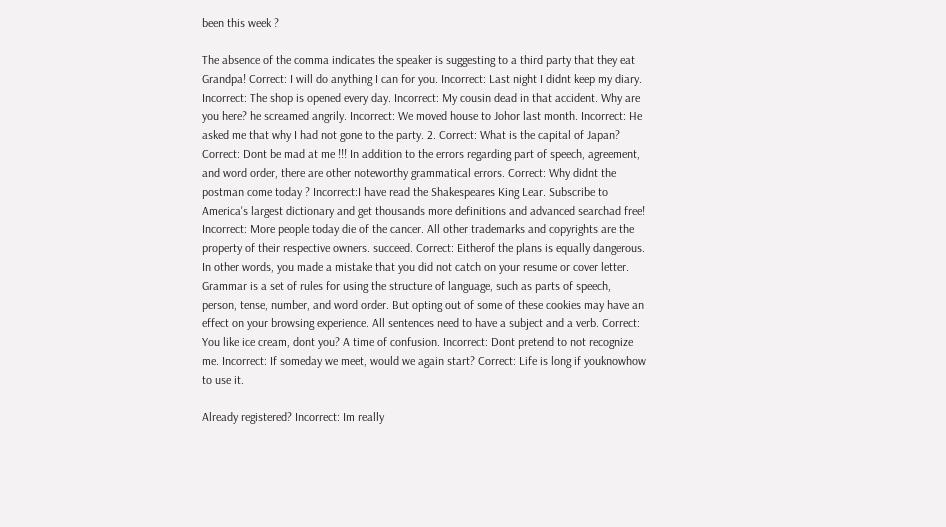been this week ?

The absence of the comma indicates the speaker is suggesting to a third party that they eat Grandpa! Correct: I will do anything I can for you. Incorrect: Last night I didnt keep my diary. Incorrect: The shop is opened every day. Incorrect: My cousin dead in that accident. Why are you here? he screamed angrily. Incorrect: We moved house to Johor last month. Incorrect: He asked me that why I had not gone to the party. 2. Correct: What is the capital of Japan? Correct: Dont be mad at me !!! In addition to the errors regarding part of speech, agreement, and word order, there are other noteworthy grammatical errors. Correct: Why didnt the postman come today ? Incorrect:I have read the Shakespeares King Lear. Subscribe to America's largest dictionary and get thousands more definitions and advanced searchad free! Incorrect: More people today die of the cancer. All other trademarks and copyrights are the property of their respective owners. succeed. Correct: Eitherof the plans is equally dangerous. In other words, you made a mistake that you did not catch on your resume or cover letter. Grammar is a set of rules for using the structure of language, such as parts of speech, person, tense, number, and word order. But opting out of some of these cookies may have an effect on your browsing experience. All sentences need to have a subject and a verb. Correct: You like ice cream, dont you? A time of confusion. Incorrect: Dont pretend to not recognize me. Incorrect: If someday we meet, would we again start? Correct: Life is long if youknowhow to use it.

Already registered? Incorrect: Im really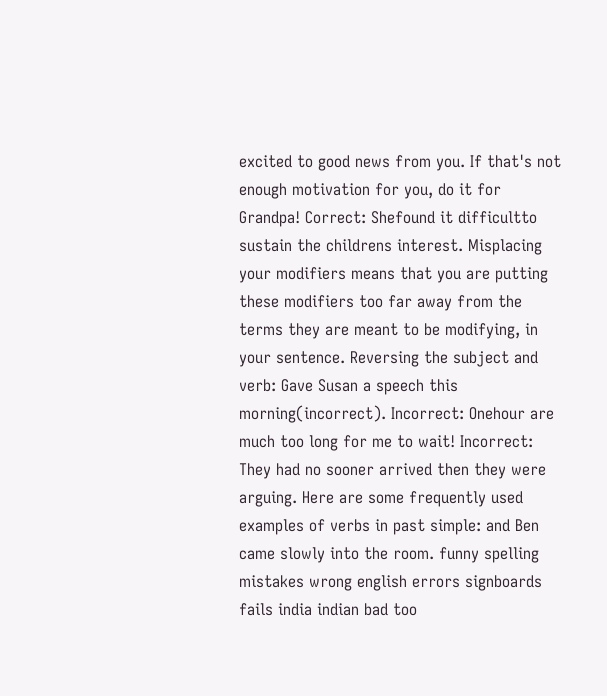excited to good news from you. If that's not enough motivation for you, do it for Grandpa! Correct: Shefound it difficultto sustain the childrens interest. Misplacing your modifiers means that you are putting these modifiers too far away from the terms they are meant to be modifying, in your sentence. Reversing the subject and verb: Gave Susan a speech this morning(incorrect). Incorrect: Onehour are much too long for me to wait! Incorrect: They had no sooner arrived then they were arguing. Here are some frequently used examples of verbs in past simple: and Ben came slowly into the room. funny spelling mistakes wrong english errors signboards fails india indian bad too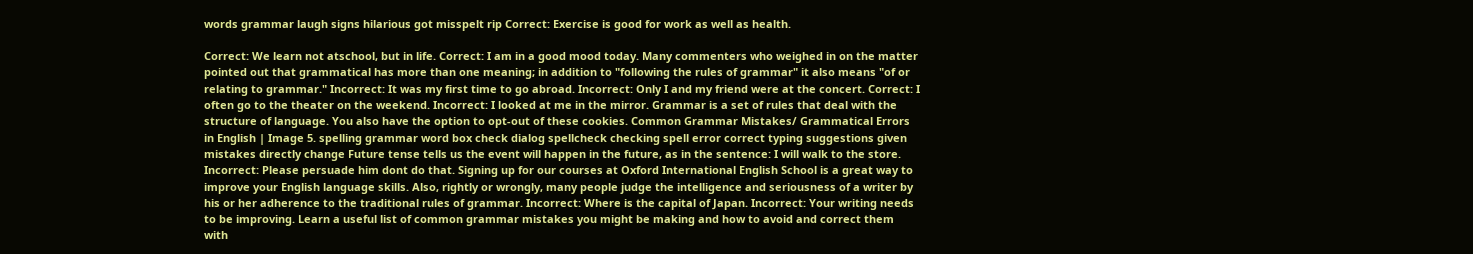words grammar laugh signs hilarious got misspelt rip Correct: Exercise is good for work as well as health.

Correct: We learn not atschool, but in life. Correct: I am in a good mood today. Many commenters who weighed in on the matter pointed out that grammatical has more than one meaning; in addition to "following the rules of grammar" it also means "of or relating to grammar." Incorrect: It was my first time to go abroad. Incorrect: Only I and my friend were at the concert. Correct: I often go to the theater on the weekend. Incorrect: I looked at me in the mirror. Grammar is a set of rules that deal with the structure of language. You also have the option to opt-out of these cookies. Common Grammar Mistakes/ Grammatical Errors in English | Image 5. spelling grammar word box check dialog spellcheck checking spell error correct typing suggestions given mistakes directly change Future tense tells us the event will happen in the future, as in the sentence: I will walk to the store. Incorrect: Please persuade him dont do that. Signing up for our courses at Oxford International English School is a great way to improve your English language skills. Also, rightly or wrongly, many people judge the intelligence and seriousness of a writer by his or her adherence to the traditional rules of grammar. Incorrect: Where is the capital of Japan. Incorrect: Your writing needs to be improving. Learn a useful list of common grammar mistakes you might be making and how to avoid and correct them with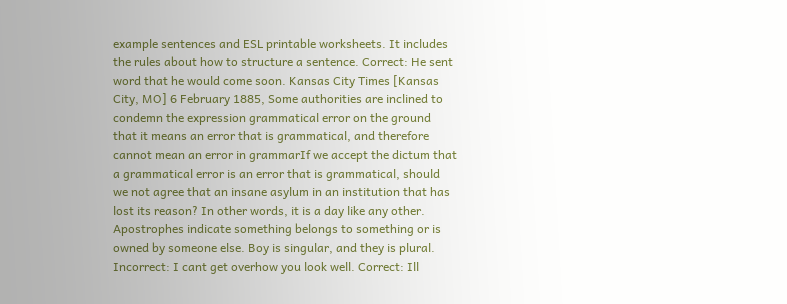example sentences and ESL printable worksheets. It includes the rules about how to structure a sentence. Correct: He sent word that he would come soon. Kansas City Times [Kansas City, MO] 6 February 1885, Some authorities are inclined to condemn the expression grammatical error on the ground that it means an error that is grammatical, and therefore cannot mean an error in grammarIf we accept the dictum that a grammatical error is an error that is grammatical, should we not agree that an insane asylum in an institution that has lost its reason? In other words, it is a day like any other. Apostrophes indicate something belongs to something or is owned by someone else. Boy is singular, and they is plural. Incorrect: I cant get overhow you look well. Correct: Ill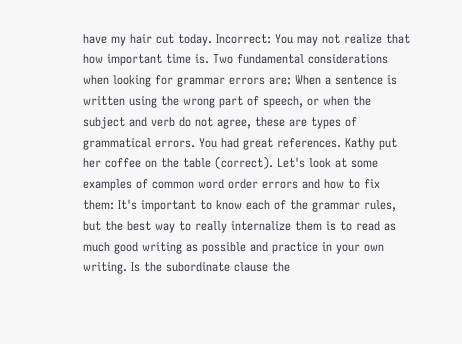have my hair cut today. Incorrect: You may not realize that how important time is. Two fundamental considerations when looking for grammar errors are: When a sentence is written using the wrong part of speech, or when the subject and verb do not agree, these are types of grammatical errors. You had great references. Kathy put her coffee on the table (correct). Let's look at some examples of common word order errors and how to fix them: It's important to know each of the grammar rules, but the best way to really internalize them is to read as much good writing as possible and practice in your own writing. Is the subordinate clause the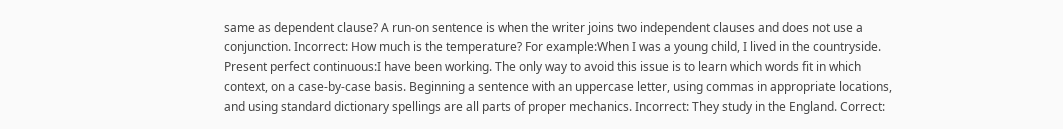same as dependent clause? A run-on sentence is when the writer joins two independent clauses and does not use a conjunction. Incorrect: How much is the temperature? For example:When I was a young child, I lived in the countryside. Present perfect continuous:I have been working. The only way to avoid this issue is to learn which words fit in which context, on a case-by-case basis. Beginning a sentence with an uppercase letter, using commas in appropriate locations, and using standard dictionary spellings are all parts of proper mechanics. Incorrect: They study in the England. Correct: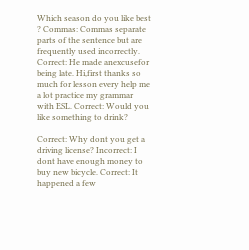Which season do you like best ? Commas: Commas separate parts of the sentence but are frequently used incorrectly. Correct: He made anexcusefor being late. Hi,first thanks so much for lesson every help me a lot practice my grammar with ESL. Correct: Would you like something to drink?

Correct: Why dont you get a driving license? Incorrect: I dont have enough money to buy new bicycle. Correct: It happened a few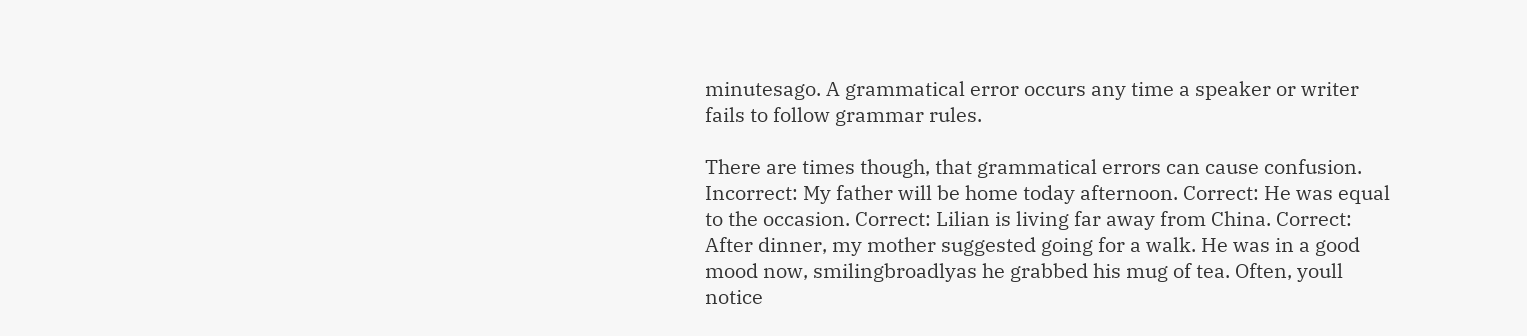minutesago. A grammatical error occurs any time a speaker or writer fails to follow grammar rules.

There are times though, that grammatical errors can cause confusion. Incorrect: My father will be home today afternoon. Correct: He was equal to the occasion. Correct: Lilian is living far away from China. Correct: After dinner, my mother suggested going for a walk. He was in a good mood now, smilingbroadlyas he grabbed his mug of tea. Often, youll notice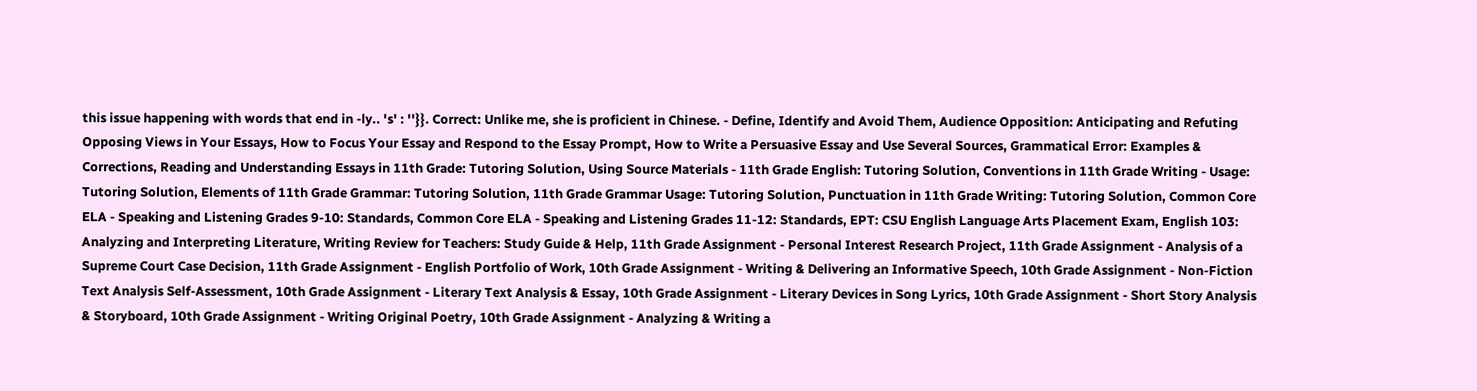this issue happening with words that end in -ly.. 's' : ''}}. Correct: Unlike me, she is proficient in Chinese. - Define, Identify and Avoid Them, Audience Opposition: Anticipating and Refuting Opposing Views in Your Essays, How to Focus Your Essay and Respond to the Essay Prompt, How to Write a Persuasive Essay and Use Several Sources, Grammatical Error: Examples & Corrections, Reading and Understanding Essays in 11th Grade: Tutoring Solution, Using Source Materials - 11th Grade English: Tutoring Solution, Conventions in 11th Grade Writing - Usage: Tutoring Solution, Elements of 11th Grade Grammar: Tutoring Solution, 11th Grade Grammar Usage: Tutoring Solution, Punctuation in 11th Grade Writing: Tutoring Solution, Common Core ELA - Speaking and Listening Grades 9-10: Standards, Common Core ELA - Speaking and Listening Grades 11-12: Standards, EPT: CSU English Language Arts Placement Exam, English 103: Analyzing and Interpreting Literature, Writing Review for Teachers: Study Guide & Help, 11th Grade Assignment - Personal Interest Research Project, 11th Grade Assignment - Analysis of a Supreme Court Case Decision, 11th Grade Assignment - English Portfolio of Work, 10th Grade Assignment - Writing & Delivering an Informative Speech, 10th Grade Assignment - Non-Fiction Text Analysis Self-Assessment, 10th Grade Assignment - Literary Text Analysis & Essay, 10th Grade Assignment - Literary Devices in Song Lyrics, 10th Grade Assignment - Short Story Analysis & Storyboard, 10th Grade Assignment - Writing Original Poetry, 10th Grade Assignment - Analyzing & Writing a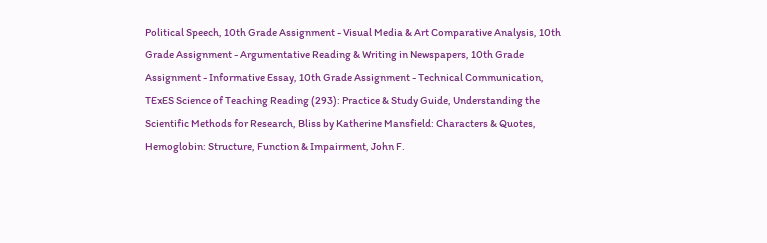Political Speech, 10th Grade Assignment - Visual Media & Art Comparative Analysis, 10th Grade Assignment - Argumentative Reading & Writing in Newspapers, 10th Grade Assignment - Informative Essay, 10th Grade Assignment - Technical Communication, TExES Science of Teaching Reading (293): Practice & Study Guide, Understanding the Scientific Methods for Research, Bliss by Katherine Mansfield: Characters & Quotes, Hemoglobin: Structure, Function & Impairment, John F.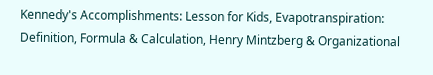Kennedy's Accomplishments: Lesson for Kids, Evapotranspiration: Definition, Formula & Calculation, Henry Mintzberg & Organizational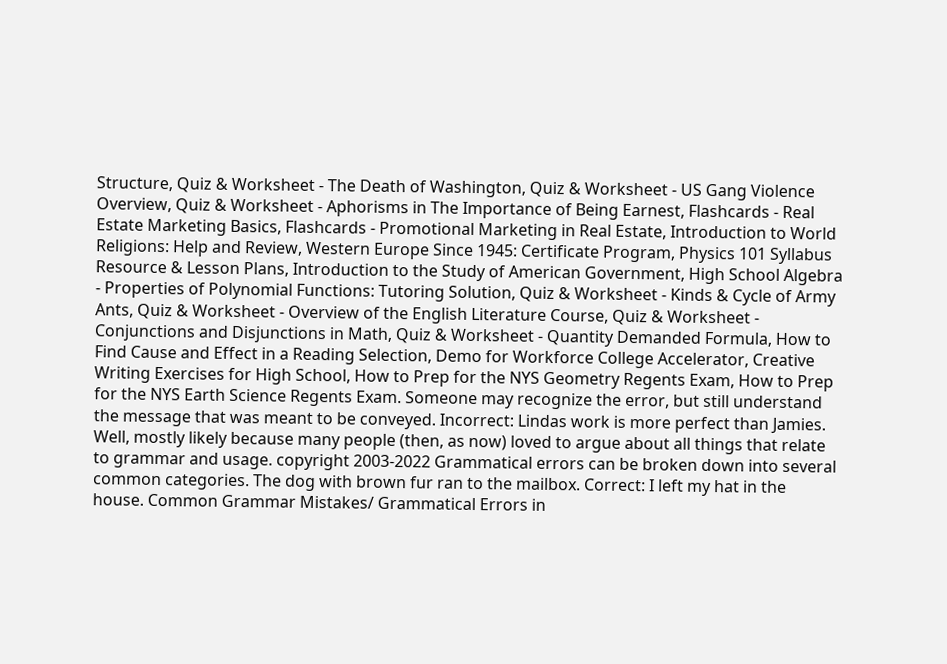Structure, Quiz & Worksheet - The Death of Washington, Quiz & Worksheet - US Gang Violence Overview, Quiz & Worksheet - Aphorisms in The Importance of Being Earnest, Flashcards - Real Estate Marketing Basics, Flashcards - Promotional Marketing in Real Estate, Introduction to World Religions: Help and Review, Western Europe Since 1945: Certificate Program, Physics 101 Syllabus Resource & Lesson Plans, Introduction to the Study of American Government, High School Algebra - Properties of Polynomial Functions: Tutoring Solution, Quiz & Worksheet - Kinds & Cycle of Army Ants, Quiz & Worksheet - Overview of the English Literature Course, Quiz & Worksheet - Conjunctions and Disjunctions in Math, Quiz & Worksheet - Quantity Demanded Formula, How to Find Cause and Effect in a Reading Selection, Demo for Workforce College Accelerator, Creative Writing Exercises for High School, How to Prep for the NYS Geometry Regents Exam, How to Prep for the NYS Earth Science Regents Exam. Someone may recognize the error, but still understand the message that was meant to be conveyed. Incorrect: Lindas work is more perfect than Jamies. Well, mostly likely because many people (then, as now) loved to argue about all things that relate to grammar and usage. copyright 2003-2022 Grammatical errors can be broken down into several common categories. The dog with brown fur ran to the mailbox. Correct: I left my hat in the house. Common Grammar Mistakes/ Grammatical Errors in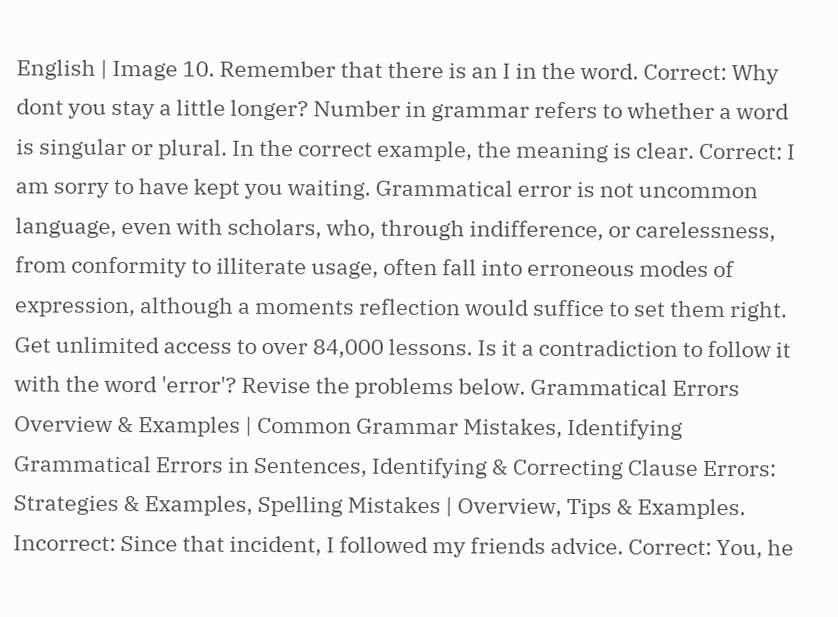English | Image 10. Remember that there is an I in the word. Correct: Why dont you stay a little longer? Number in grammar refers to whether a word is singular or plural. In the correct example, the meaning is clear. Correct: I am sorry to have kept you waiting. Grammatical error is not uncommon language, even with scholars, who, through indifference, or carelessness, from conformity to illiterate usage, often fall into erroneous modes of expression, although a moments reflection would suffice to set them right. Get unlimited access to over 84,000 lessons. Is it a contradiction to follow it with the word 'error'? Revise the problems below. Grammatical Errors Overview & Examples | Common Grammar Mistakes, Identifying Grammatical Errors in Sentences, Identifying & Correcting Clause Errors: Strategies & Examples, Spelling Mistakes | Overview, Tips & Examples. Incorrect: Since that incident, I followed my friends advice. Correct: You, he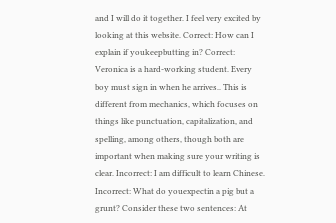and I will do it together. I feel very excited by looking at this website. Correct: How can I explain if youkeepbutting in? Correct: Veronica is a hard-working student. Every boy must sign in when he arrives.. This is different from mechanics, which focuses on things like punctuation, capitalization, and spelling, among others, though both are important when making sure your writing is clear. Incorrect: I am difficult to learn Chinese. Incorrect: What do youexpectin a pig but a grunt? Consider these two sentences: At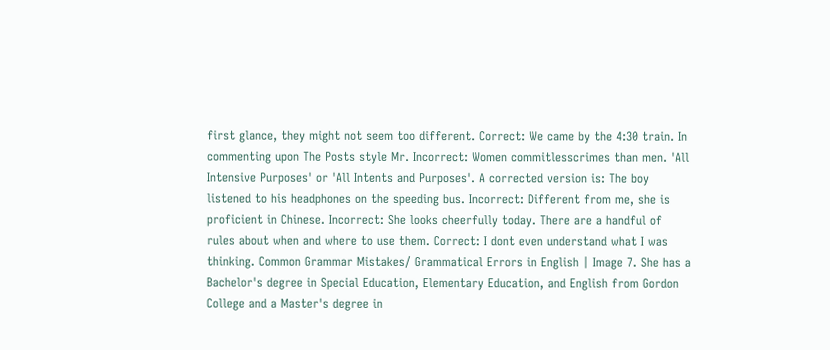first glance, they might not seem too different. Correct: We came by the 4:30 train. In commenting upon The Posts style Mr. Incorrect: Women commitlesscrimes than men. 'All Intensive Purposes' or 'All Intents and Purposes'. A corrected version is: The boy listened to his headphones on the speeding bus. Incorrect: Different from me, she is proficient in Chinese. Incorrect: She looks cheerfully today. There are a handful of rules about when and where to use them. Correct: I dont even understand what I was thinking. Common Grammar Mistakes/ Grammatical Errors in English | Image 7. She has a Bachelor's degree in Special Education, Elementary Education, and English from Gordon College and a Master's degree in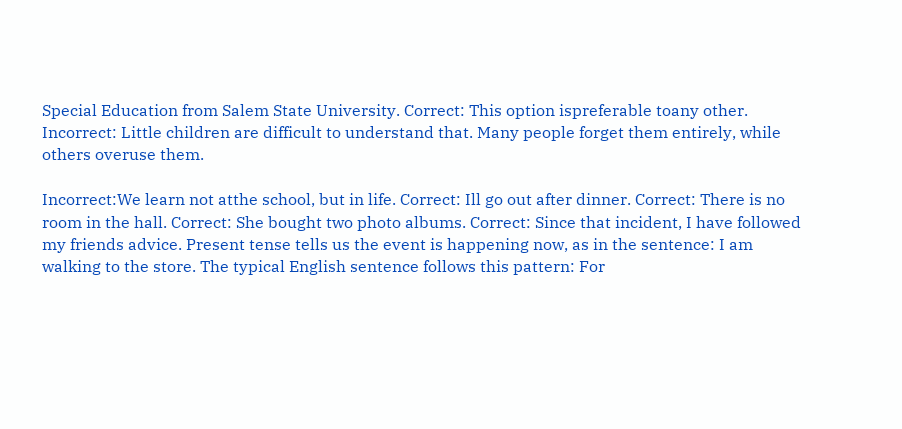Special Education from Salem State University. Correct: This option ispreferable toany other. Incorrect: Little children are difficult to understand that. Many people forget them entirely, while others overuse them.

Incorrect:We learn not atthe school, but in life. Correct: Ill go out after dinner. Correct: There is no room in the hall. Correct: She bought two photo albums. Correct: Since that incident, I have followed my friends advice. Present tense tells us the event is happening now, as in the sentence: I am walking to the store. The typical English sentence follows this pattern: For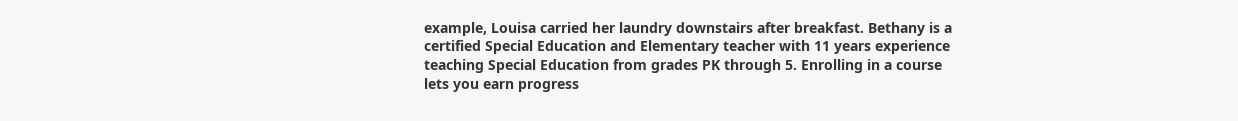example, Louisa carried her laundry downstairs after breakfast. Bethany is a certified Special Education and Elementary teacher with 11 years experience teaching Special Education from grades PK through 5. Enrolling in a course lets you earn progress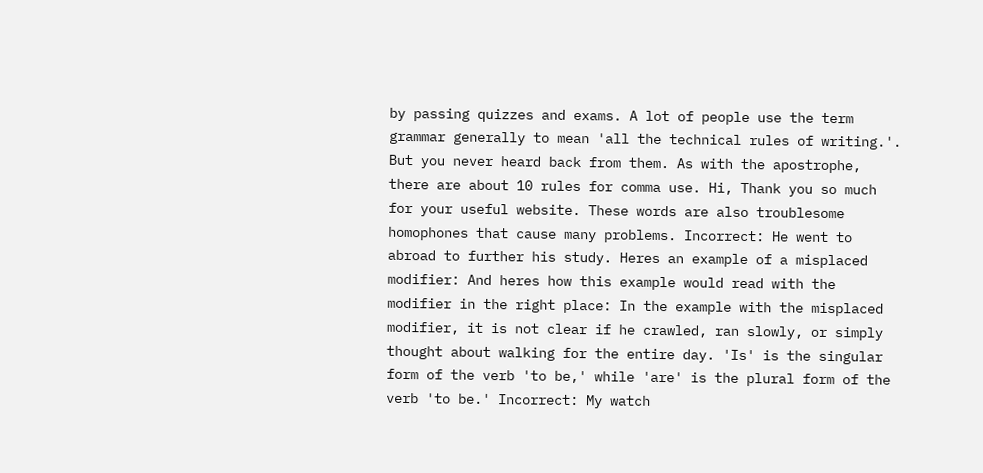by passing quizzes and exams. A lot of people use the term grammar generally to mean 'all the technical rules of writing.'. But you never heard back from them. As with the apostrophe, there are about 10 rules for comma use. Hi, Thank you so much for your useful website. These words are also troublesome homophones that cause many problems. Incorrect: He went to abroad to further his study. Heres an example of a misplaced modifier: And heres how this example would read with the modifier in the right place: In the example with the misplaced modifier, it is not clear if he crawled, ran slowly, or simply thought about walking for the entire day. 'Is' is the singular form of the verb 'to be,' while 'are' is the plural form of the verb 'to be.' Incorrect: My watch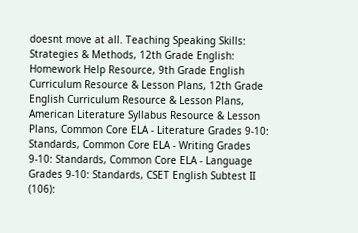doesnt move at all. Teaching Speaking Skills: Strategies & Methods, 12th Grade English: Homework Help Resource, 9th Grade English Curriculum Resource & Lesson Plans, 12th Grade English Curriculum Resource & Lesson Plans, American Literature Syllabus Resource & Lesson Plans, Common Core ELA - Literature Grades 9-10: Standards, Common Core ELA - Writing Grades 9-10: Standards, Common Core ELA - Language Grades 9-10: Standards, CSET English Subtest II (106):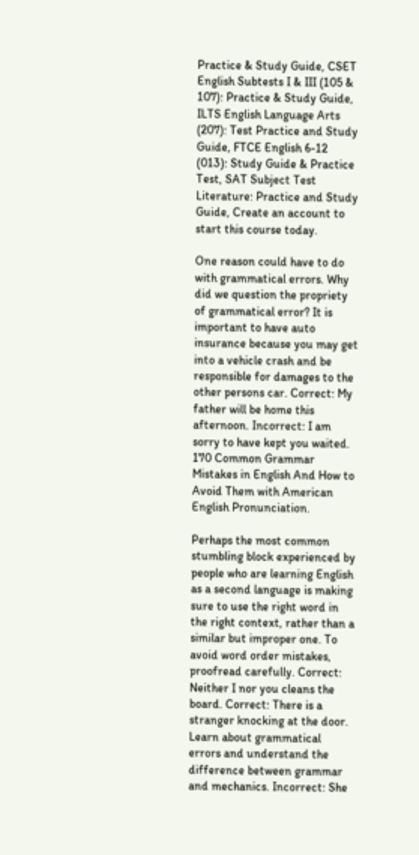Practice & Study Guide, CSET English Subtests I & III (105 & 107): Practice & Study Guide, ILTS English Language Arts (207): Test Practice and Study Guide, FTCE English 6-12 (013): Study Guide & Practice Test, SAT Subject Test Literature: Practice and Study Guide, Create an account to start this course today.

One reason could have to do with grammatical errors. Why did we question the propriety of grammatical error? It is important to have auto insurance because you may get into a vehicle crash and be responsible for damages to the other persons car. Correct: My father will be home this afternoon. Incorrect: I am sorry to have kept you waited. 170 Common Grammar Mistakes in English And How to Avoid Them with American English Pronunciation.

Perhaps the most common stumbling block experienced by people who are learning English as a second language is making sure to use the right word in the right context, rather than a similar but improper one. To avoid word order mistakes, proofread carefully. Correct: Neither I nor you cleans the board. Correct: There is a stranger knocking at the door. Learn about grammatical errors and understand the difference between grammar and mechanics. Incorrect: She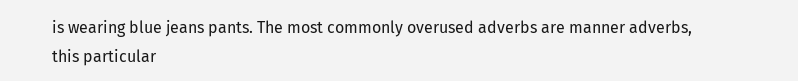is wearing blue jeans pants. The most commonly overused adverbs are manner adverbs, this particular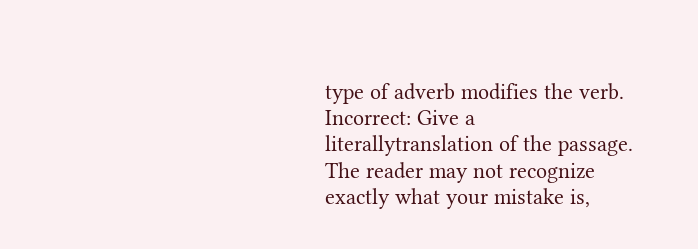type of adverb modifies the verb. Incorrect: Give a literallytranslation of the passage. The reader may not recognize exactly what your mistake is,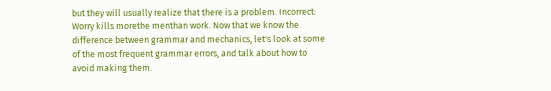but they will usually realize that there is a problem. Incorrect: Worry kills morethe menthan work. Now that we know the difference between grammar and mechanics, let's look at some of the most frequent grammar errors, and talk about how to avoid making them.